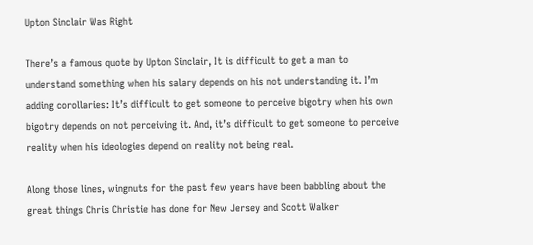Upton Sinclair Was Right

There’s a famous quote by Upton Sinclair, It is difficult to get a man to understand something when his salary depends on his not understanding it. I’m adding corollaries: It’s difficult to get someone to perceive bigotry when his own bigotry depends on not perceiving it. And, it’s difficult to get someone to perceive reality when his ideologies depend on reality not being real.

Along those lines, wingnuts for the past few years have been babbling about the great things Chris Christie has done for New Jersey and Scott Walker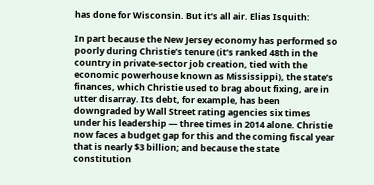has done for Wisconsin. But it’s all air. Elias Isquith:

In part because the New Jersey economy has performed so poorly during Christie’s tenure (it’s ranked 48th in the country in private-sector job creation, tied with the economic powerhouse known as Mississippi), the state’s finances, which Christie used to brag about fixing, are in utter disarray. Its debt, for example, has been downgraded by Wall Street rating agencies six times under his leadership — three times in 2014 alone. Christie now faces a budget gap for this and the coming fiscal year that is nearly $3 billion; and because the state constitution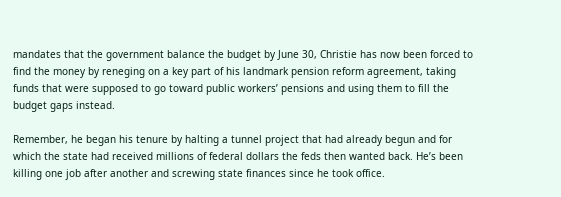mandates that the government balance the budget by June 30, Christie has now been forced to find the money by reneging on a key part of his landmark pension reform agreement, taking funds that were supposed to go toward public workers’ pensions and using them to fill the budget gaps instead.

Remember, he began his tenure by halting a tunnel project that had already begun and for which the state had received millions of federal dollars the feds then wanted back. He’s been killing one job after another and screwing state finances since he took office.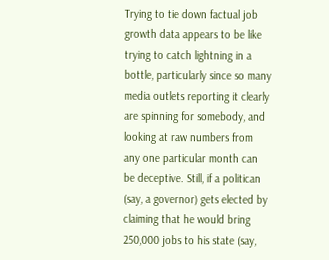Trying to tie down factual job growth data appears to be like trying to catch lightning in a bottle, particularly since so many media outlets reporting it clearly are spinning for somebody, and looking at raw numbers from any one particular month can be deceptive. Still, if a politican (say, a governor) gets elected by claiming that he would bring 250,000 jobs to his state (say,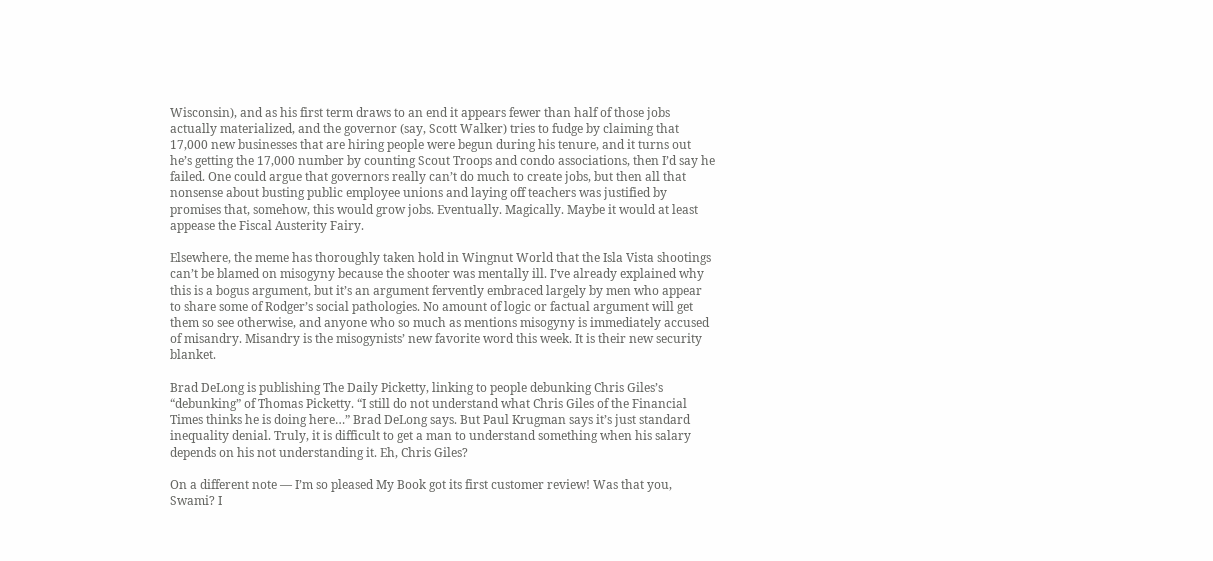Wisconsin), and as his first term draws to an end it appears fewer than half of those jobs actually materialized, and the governor (say, Scott Walker) tries to fudge by claiming that 17,000 new businesses that are hiring people were begun during his tenure, and it turns out he’s getting the 17,000 number by counting Scout Troops and condo associations, then I’d say he failed. One could argue that governors really can’t do much to create jobs, but then all that nonsense about busting public employee unions and laying off teachers was justified by promises that, somehow, this would grow jobs. Eventually. Magically. Maybe it would at least appease the Fiscal Austerity Fairy.

Elsewhere, the meme has thoroughly taken hold in Wingnut World that the Isla Vista shootings can’t be blamed on misogyny because the shooter was mentally ill. I’ve already explained why this is a bogus argument, but it’s an argument fervently embraced largely by men who appear to share some of Rodger’s social pathologies. No amount of logic or factual argument will get them so see otherwise, and anyone who so much as mentions misogyny is immediately accused of misandry. Misandry is the misogynists’ new favorite word this week. It is their new security blanket.

Brad DeLong is publishing The Daily Picketty, linking to people debunking Chris Giles’s “debunking” of Thomas Picketty. “I still do not understand what Chris Giles of the Financial Times thinks he is doing here…” Brad DeLong says. But Paul Krugman says it’s just standard inequality denial. Truly, it is difficult to get a man to understand something when his salary depends on his not understanding it. Eh, Chris Giles?

On a different note — I’m so pleased My Book got its first customer review! Was that you, Swami? I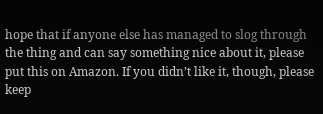hope that if anyone else has managed to slog through the thing and can say something nice about it, please put this on Amazon. If you didn’t like it, though, please keep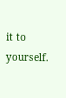it to yourself.